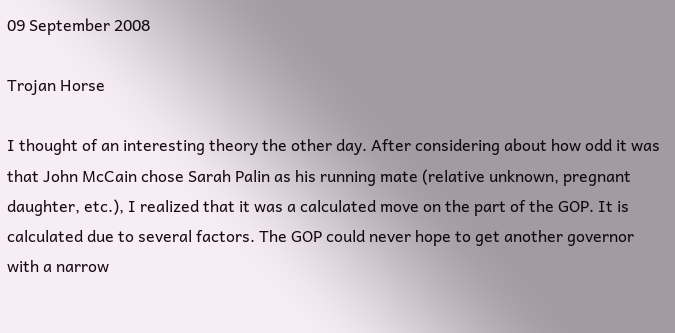09 September 2008

Trojan Horse

I thought of an interesting theory the other day. After considering about how odd it was that John McCain chose Sarah Palin as his running mate (relative unknown, pregnant daughter, etc.), I realized that it was a calculated move on the part of the GOP. It is calculated due to several factors. The GOP could never hope to get another governor with a narrow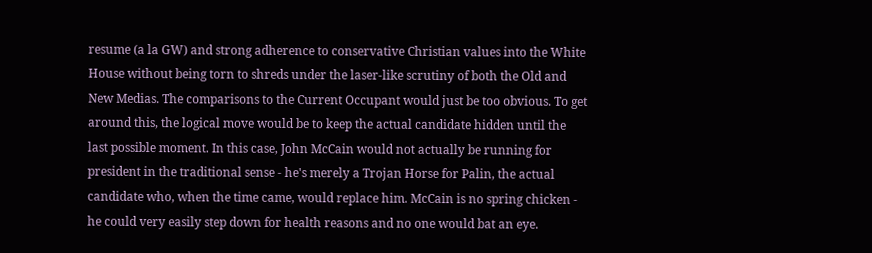resume (a la GW) and strong adherence to conservative Christian values into the White House without being torn to shreds under the laser-like scrutiny of both the Old and New Medias. The comparisons to the Current Occupant would just be too obvious. To get around this, the logical move would be to keep the actual candidate hidden until the last possible moment. In this case, John McCain would not actually be running for president in the traditional sense - he's merely a Trojan Horse for Palin, the actual candidate who, when the time came, would replace him. McCain is no spring chicken - he could very easily step down for health reasons and no one would bat an eye.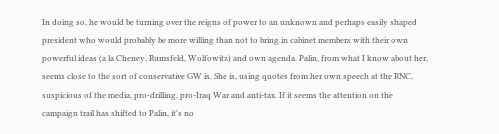In doing so, he would be turning over the reigns of power to an unknown and perhaps easily shaped president who would probably be more willing than not to bring in cabinet members with their own powerful ideas (a la Cheney, Rumsfeld, Wolfowitz) and own agenda. Palin, from what I know about her, seems close to the sort of conservative GW is. She is, using quotes from her own speech at the RNC, suspicious of the media, pro-drilling, pro-Iraq War and anti-tax. If it seems the attention on the campaign trail has shifted to Palin, it's no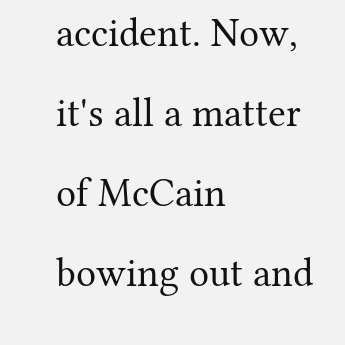accident. Now, it's all a matter of McCain bowing out and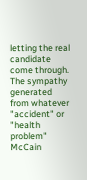letting the real candidate come through. The sympathy generated from whatever "accident" or "health problem" McCain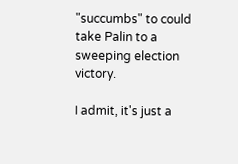"succumbs" to could take Palin to a sweeping election victory.

I admit, it's just a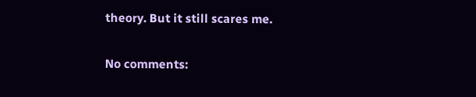theory. But it still scares me.

No comments: